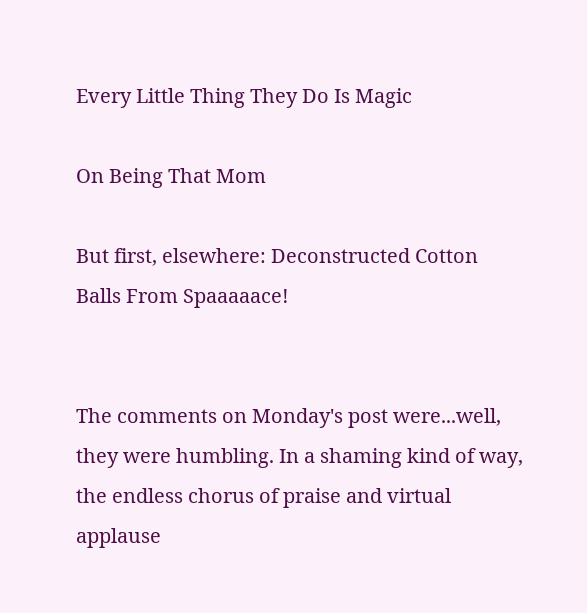Every Little Thing They Do Is Magic

On Being That Mom

But first, elsewhere: Deconstructed Cotton Balls From Spaaaaace!


The comments on Monday's post were...well, they were humbling. In a shaming kind of way, the endless chorus of praise and virtual applause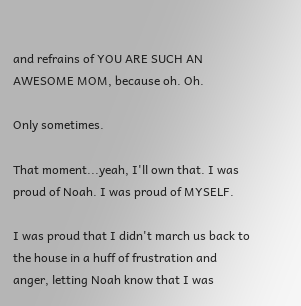and refrains of YOU ARE SUCH AN AWESOME MOM, because oh. Oh.

Only sometimes.

That moment...yeah, I'll own that. I was proud of Noah. I was proud of MYSELF.

I was proud that I didn't march us back to the house in a huff of frustration and anger, letting Noah know that I was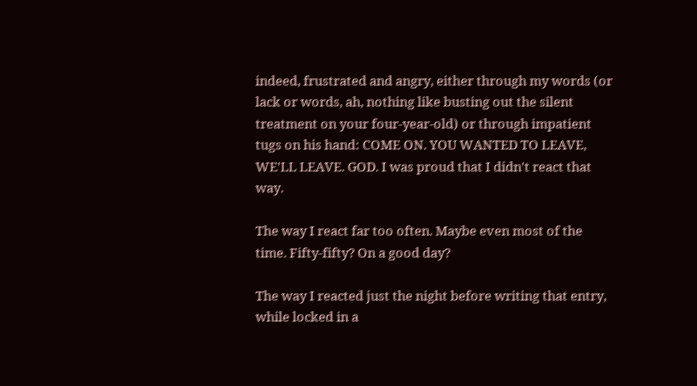indeed, frustrated and angry, either through my words (or lack or words, ah, nothing like busting out the silent treatment on your four-year-old) or through impatient tugs on his hand: COME ON. YOU WANTED TO LEAVE, WE'LL LEAVE. GOD. I was proud that I didn't react that way.

The way I react far too often. Maybe even most of the time. Fifty-fifty? On a good day?

The way I reacted just the night before writing that entry, while locked in a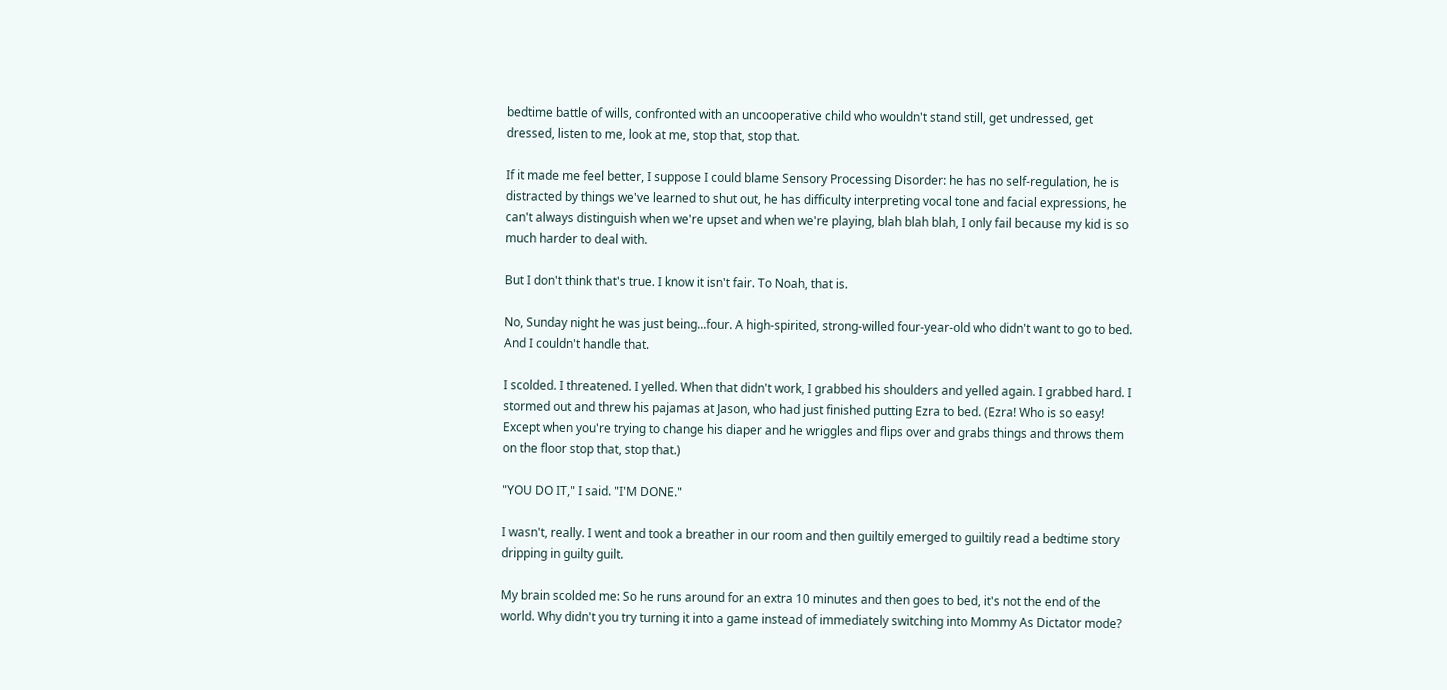bedtime battle of wills, confronted with an uncooperative child who wouldn't stand still, get undressed, get dressed, listen to me, look at me, stop that, stop that.

If it made me feel better, I suppose I could blame Sensory Processing Disorder: he has no self-regulation, he is distracted by things we've learned to shut out, he has difficulty interpreting vocal tone and facial expressions, he can't always distinguish when we're upset and when we're playing, blah blah blah, I only fail because my kid is so much harder to deal with.

But I don't think that's true. I know it isn't fair. To Noah, that is.

No, Sunday night he was just being...four. A high-spirited, strong-willed four-year-old who didn't want to go to bed. And I couldn't handle that.

I scolded. I threatened. I yelled. When that didn't work, I grabbed his shoulders and yelled again. I grabbed hard. I stormed out and threw his pajamas at Jason, who had just finished putting Ezra to bed. (Ezra! Who is so easy! Except when you're trying to change his diaper and he wriggles and flips over and grabs things and throws them on the floor stop that, stop that.)

"YOU DO IT," I said. "I'M DONE."

I wasn't, really. I went and took a breather in our room and then guiltily emerged to guiltily read a bedtime story dripping in guilty guilt.

My brain scolded me: So he runs around for an extra 10 minutes and then goes to bed, it's not the end of the world. Why didn't you try turning it into a game instead of immediately switching into Mommy As Dictator mode?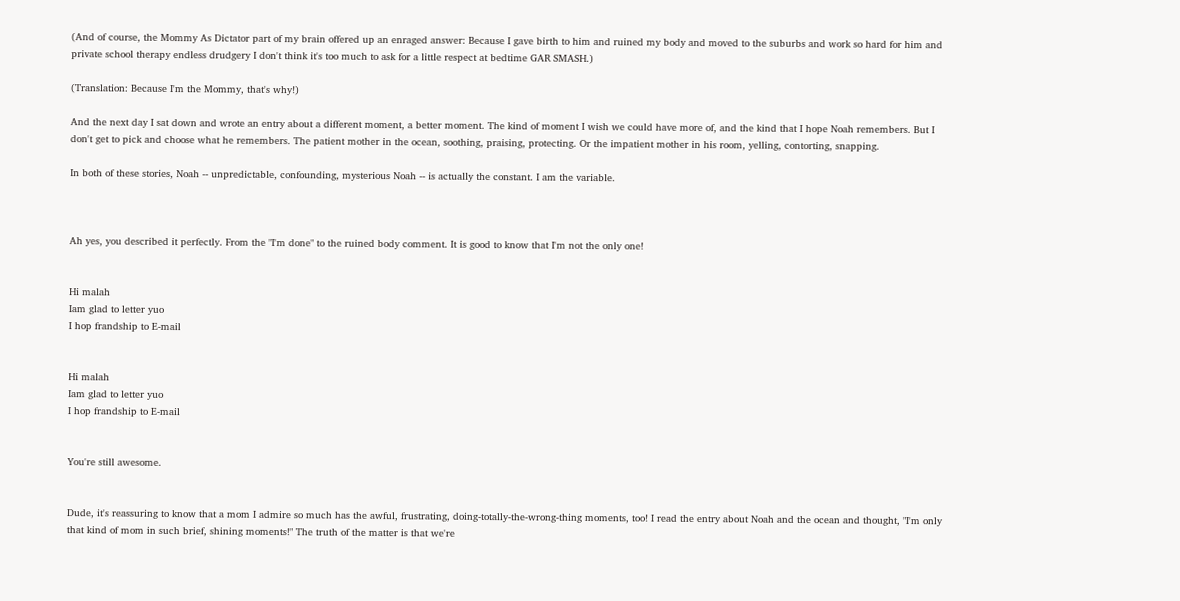(And of course, the Mommy As Dictator part of my brain offered up an enraged answer: Because I gave birth to him and ruined my body and moved to the suburbs and work so hard for him and private school therapy endless drudgery I don't think it's too much to ask for a little respect at bedtime GAR SMASH.)

(Translation: Because I'm the Mommy, that's why!)

And the next day I sat down and wrote an entry about a different moment, a better moment. The kind of moment I wish we could have more of, and the kind that I hope Noah remembers. But I don't get to pick and choose what he remembers. The patient mother in the ocean, soothing, praising, protecting. Or the impatient mother in his room, yelling, contorting, snapping.

In both of these stories, Noah -- unpredictable, confounding, mysterious Noah -- is actually the constant. I am the variable.



Ah yes, you described it perfectly. From the "I'm done" to the ruined body comment. It is good to know that I'm not the only one!


Hi malah
Iam glad to letter yuo
I hop frandship to E-mail


Hi malah
Iam glad to letter yuo
I hop frandship to E-mail


You're still awesome.


Dude, it's reassuring to know that a mom I admire so much has the awful, frustrating, doing-totally-the-wrong-thing moments, too! I read the entry about Noah and the ocean and thought, "I'm only that kind of mom in such brief, shining moments!" The truth of the matter is that we're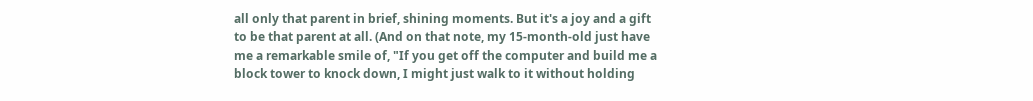all only that parent in brief, shining moments. But it's a joy and a gift to be that parent at all. (And on that note, my 15-month-old just have me a remarkable smile of, "If you get off the computer and build me a block tower to knock down, I might just walk to it without holding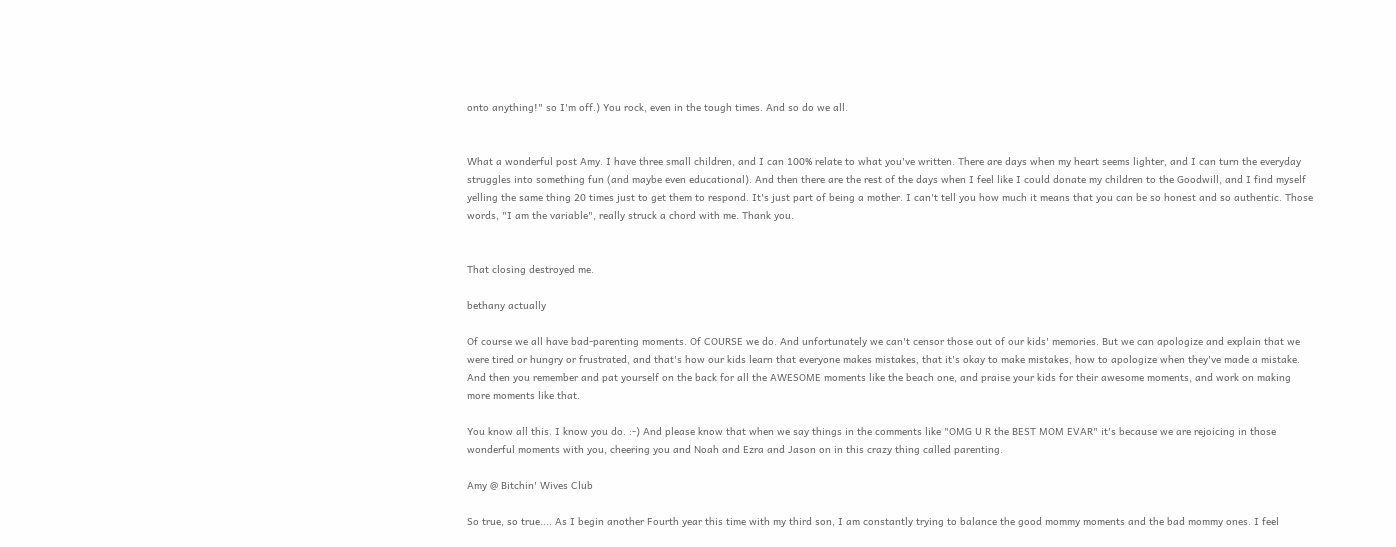onto anything!" so I'm off.) You rock, even in the tough times. And so do we all.


What a wonderful post Amy. I have three small children, and I can 100% relate to what you've written. There are days when my heart seems lighter, and I can turn the everyday struggles into something fun (and maybe even educational). And then there are the rest of the days when I feel like I could donate my children to the Goodwill, and I find myself yelling the same thing 20 times just to get them to respond. It's just part of being a mother. I can't tell you how much it means that you can be so honest and so authentic. Those words, "I am the variable", really struck a chord with me. Thank you.


That closing destroyed me.

bethany actually

Of course we all have bad-parenting moments. Of COURSE we do. And unfortunately we can't censor those out of our kids' memories. But we can apologize and explain that we were tired or hungry or frustrated, and that's how our kids learn that everyone makes mistakes, that it's okay to make mistakes, how to apologize when they've made a mistake. And then you remember and pat yourself on the back for all the AWESOME moments like the beach one, and praise your kids for their awesome moments, and work on making more moments like that.

You know all this. I know you do. :-) And please know that when we say things in the comments like "OMG U R the BEST MOM EVAR" it's because we are rejoicing in those wonderful moments with you, cheering you and Noah and Ezra and Jason on in this crazy thing called parenting.

Amy @ Bitchin' Wives Club

So true, so true.... As I begin another Fourth year this time with my third son, I am constantly trying to balance the good mommy moments and the bad mommy ones. I feel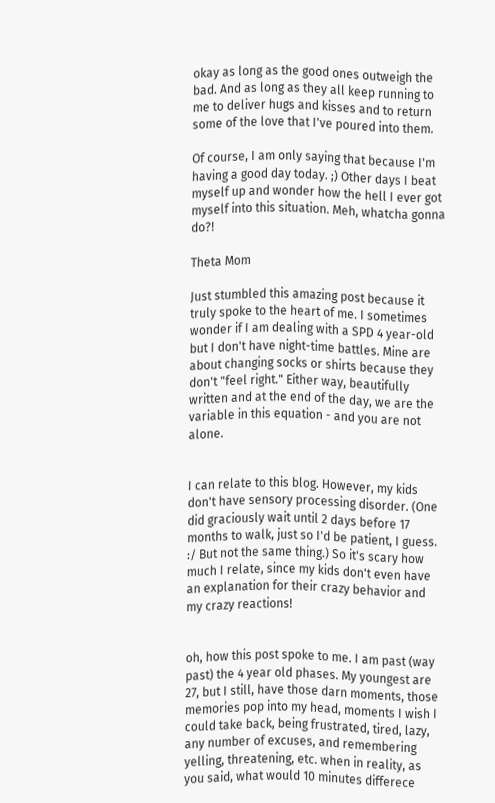okay as long as the good ones outweigh the bad. And as long as they all keep running to me to deliver hugs and kisses and to return some of the love that I've poured into them.

Of course, I am only saying that because I'm having a good day today. ;) Other days I beat myself up and wonder how the hell I ever got myself into this situation. Meh, whatcha gonna do?!

Theta Mom

Just stumbled this amazing post because it truly spoke to the heart of me. I sometimes wonder if I am dealing with a SPD 4 year-old but I don't have night-time battles. Mine are about changing socks or shirts because they don't "feel right." Either way, beautifully written and at the end of the day, we are the variable in this equation - and you are not alone.


I can relate to this blog. However, my kids don't have sensory processing disorder. (One did graciously wait until 2 days before 17 months to walk, just so I'd be patient, I guess. :/ But not the same thing.) So it's scary how much I relate, since my kids don't even have an explanation for their crazy behavior and my crazy reactions!


oh, how this post spoke to me. I am past (way past) the 4 year old phases. My youngest are 27, but I still, have those darn moments, those memories pop into my head, moments I wish I could take back, being frustrated, tired, lazy, any number of excuses, and remembering yelling, threatening, etc. when in reality, as you said, what would 10 minutes differece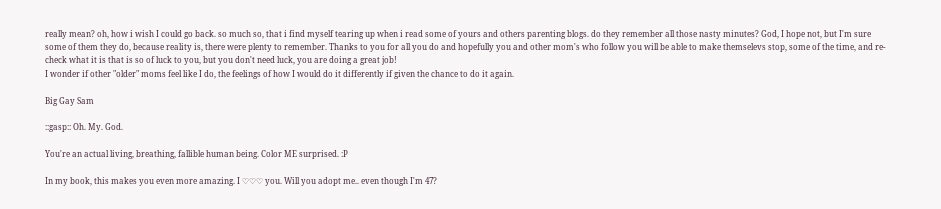really mean? oh, how i wish I could go back. so much so, that i find myself tearing up when i read some of yours and others parenting blogs. do they remember all those nasty minutes? God, I hope not, but I'm sure some of them they do, because reality is, there were plenty to remember. Thanks to you for all you do and hopefully you and other mom's who follow you will be able to make themselevs stop, some of the time, and re-check what it is that is so of luck to you, but you don't need luck, you are doing a great job!
I wonder if other "older" moms feel like I do, the feelings of how I would do it differently if given the chance to do it again.

Big Gay Sam

::gasp:: Oh. My. God.

You're an actual living, breathing, fallible human being. Color ME surprised. :P

In my book, this makes you even more amazing. I ♡♡♡ you. Will you adopt me.. even though I'm 47?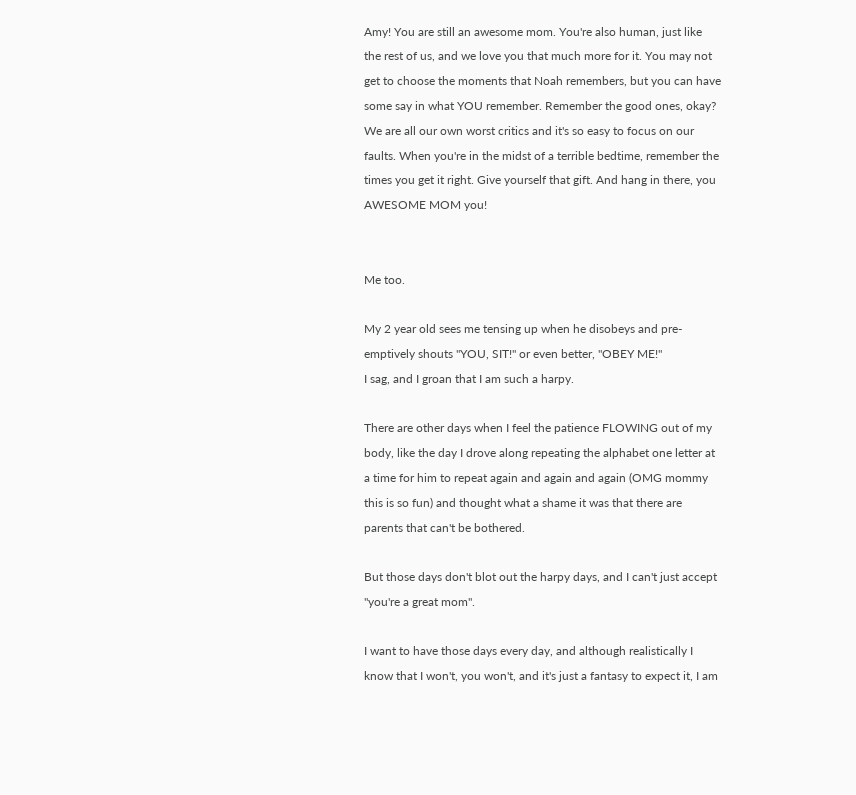Amy! You are still an awesome mom. You're also human, just like the rest of us, and we love you that much more for it. You may not get to choose the moments that Noah remembers, but you can have some say in what YOU remember. Remember the good ones, okay? We are all our own worst critics and it's so easy to focus on our faults. When you're in the midst of a terrible bedtime, remember the times you get it right. Give yourself that gift. And hang in there, you AWESOME MOM you!


Me too.

My 2 year old sees me tensing up when he disobeys and pre-emptively shouts "YOU, SIT!" or even better, "OBEY ME!"
I sag, and I groan that I am such a harpy.

There are other days when I feel the patience FLOWING out of my body, like the day I drove along repeating the alphabet one letter at a time for him to repeat again and again and again (OMG mommy this is so fun) and thought what a shame it was that there are parents that can't be bothered.

But those days don't blot out the harpy days, and I can't just accept "you're a great mom".

I want to have those days every day, and although realistically I know that I won't, you won't, and it's just a fantasy to expect it, I am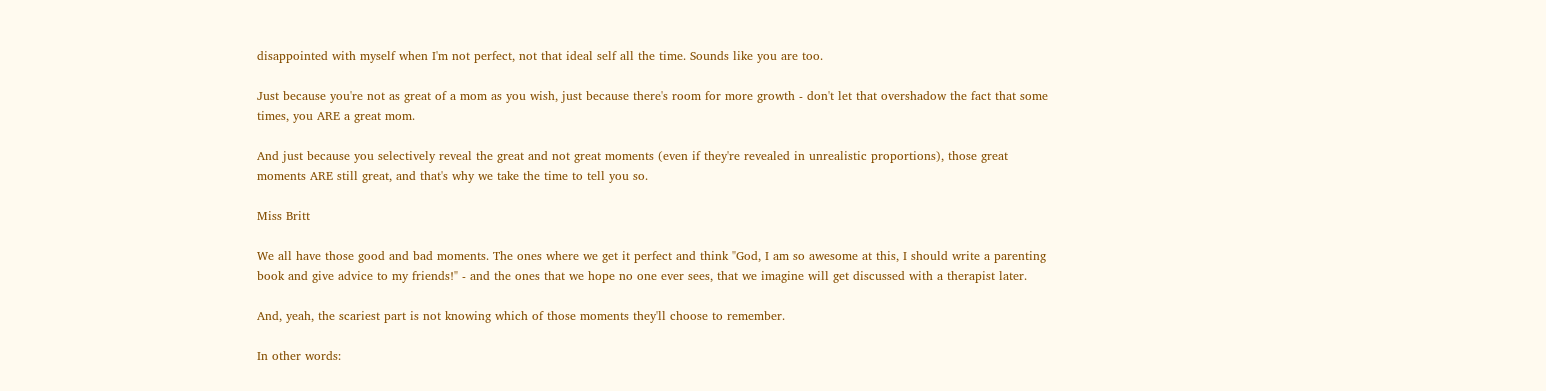disappointed with myself when I'm not perfect, not that ideal self all the time. Sounds like you are too.

Just because you're not as great of a mom as you wish, just because there's room for more growth - don't let that overshadow the fact that some times, you ARE a great mom.

And just because you selectively reveal the great and not great moments (even if they're revealed in unrealistic proportions), those great moments ARE still great, and that's why we take the time to tell you so.

Miss Britt

We all have those good and bad moments. The ones where we get it perfect and think "God, I am so awesome at this, I should write a parenting book and give advice to my friends!" - and the ones that we hope no one ever sees, that we imagine will get discussed with a therapist later.

And, yeah, the scariest part is not knowing which of those moments they'll choose to remember.

In other words: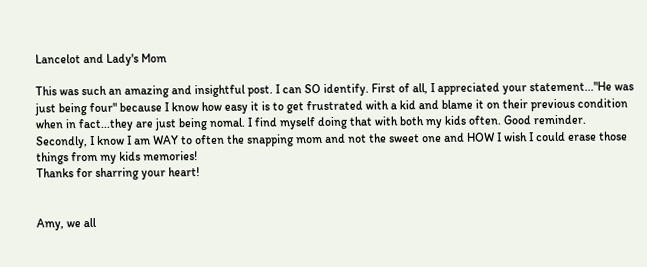Lancelot and Lady's Mom

This was such an amazing and insightful post. I can SO identify. First of all, I appreciated your statement..."He was just being four" because I know how easy it is to get frustrated with a kid and blame it on their previous condition when in fact...they are just being nomal. I find myself doing that with both my kids often. Good reminder. Secondly, I know I am WAY to often the snapping mom and not the sweet one and HOW I wish I could erase those things from my kids memories!
Thanks for sharring your heart!


Amy, we all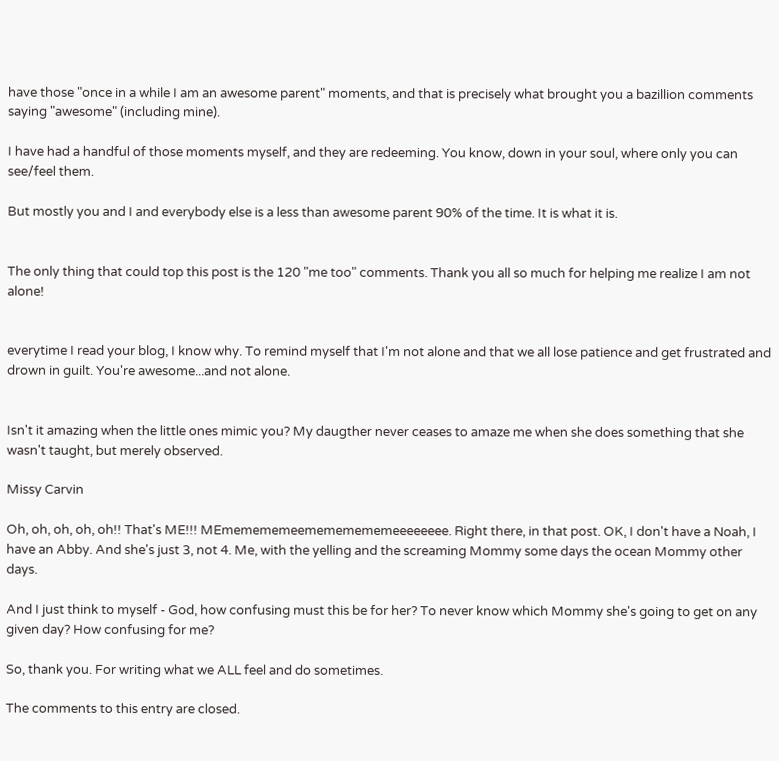have those "once in a while I am an awesome parent" moments, and that is precisely what brought you a bazillion comments saying "awesome" (including mine).

I have had a handful of those moments myself, and they are redeeming. You know, down in your soul, where only you can see/feel them.

But mostly you and I and everybody else is a less than awesome parent 90% of the time. It is what it is.


The only thing that could top this post is the 120 "me too" comments. Thank you all so much for helping me realize I am not alone!


everytime I read your blog, I know why. To remind myself that I'm not alone and that we all lose patience and get frustrated and drown in guilt. You're awesome...and not alone.


Isn't it amazing when the little ones mimic you? My daugther never ceases to amaze me when she does something that she wasn't taught, but merely observed.

Missy Carvin

Oh, oh, oh, oh, oh!! That's ME!!! MEmemememeemememememeeeeeeee. Right there, in that post. OK, I don't have a Noah, I have an Abby. And she's just 3, not 4. Me, with the yelling and the screaming Mommy some days the ocean Mommy other days.

And I just think to myself - God, how confusing must this be for her? To never know which Mommy she's going to get on any given day? How confusing for me?

So, thank you. For writing what we ALL feel and do sometimes.

The comments to this entry are closed.